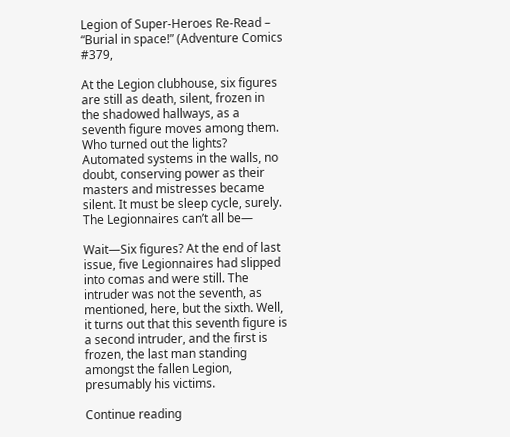Legion of Super-Heroes Re-Read – “Burial in space!” (Adventure Comics #379,

At the Legion clubhouse, six figures are still as death, silent, frozen in the shadowed hallways, as a seventh figure moves among them. Who turned out the lights? Automated systems in the walls, no doubt, conserving power as their masters and mistresses became silent. It must be sleep cycle, surely. The Legionnaires can’t all be—

Wait—Six figures? At the end of last issue, five Legionnaires had slipped into comas and were still. The intruder was not the seventh, as mentioned, here, but the sixth. Well, it turns out that this seventh figure is a second intruder, and the first is frozen, the last man standing amongst the fallen Legion, presumably his victims.

Continue reading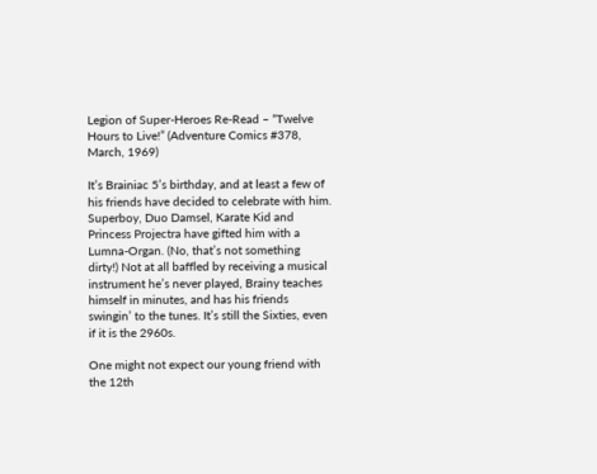Legion of Super-Heroes Re-Read – “Twelve Hours to Live!” (Adventure Comics #378, March, 1969)

It’s Brainiac 5’s birthday, and at least a few of his friends have decided to celebrate with him. Superboy, Duo Damsel, Karate Kid and Princess Projectra have gifted him with a Lumna-Organ. (No, that’s not something dirty!) Not at all baffled by receiving a musical instrument he’s never played, Brainy teaches himself in minutes, and has his friends swingin’ to the tunes. It’s still the Sixties, even if it is the 2960s.

One might not expect our young friend with the 12th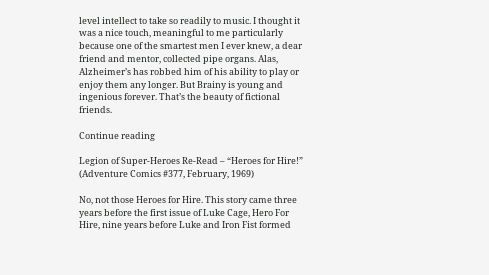level intellect to take so readily to music. I thought it was a nice touch, meaningful to me particularly because one of the smartest men I ever knew, a dear friend and mentor, collected pipe organs. Alas, Alzheimer’s has robbed him of his ability to play or enjoy them any longer. But Brainy is young and ingenious forever. That’s the beauty of fictional friends.

Continue reading

Legion of Super-Heroes Re-Read – “Heroes for Hire!” (Adventure Comics #377, February, 1969)

No, not those Heroes for Hire. This story came three years before the first issue of Luke Cage, Hero For Hire, nine years before Luke and Iron Fist formed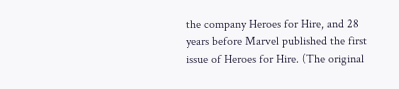the company Heroes for Hire, and 28 years before Marvel published the first issue of Heroes for Hire. (The original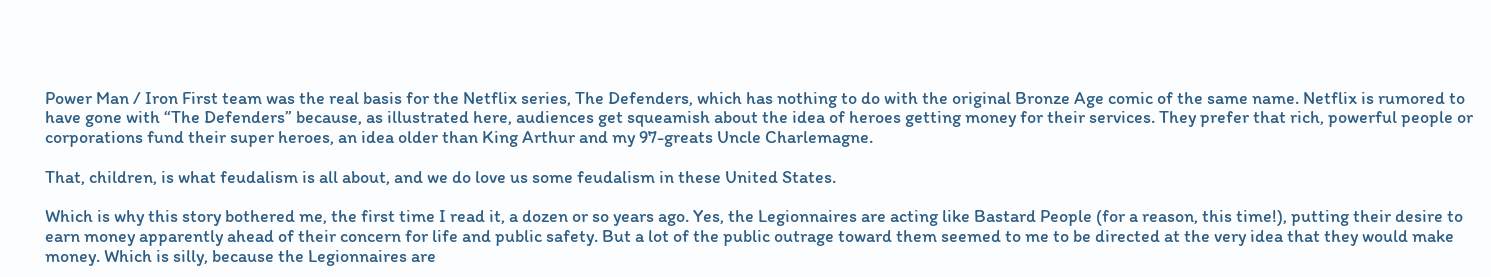Power Man / Iron First team was the real basis for the Netflix series, The Defenders, which has nothing to do with the original Bronze Age comic of the same name. Netflix is rumored to have gone with “The Defenders” because, as illustrated here, audiences get squeamish about the idea of heroes getting money for their services. They prefer that rich, powerful people or corporations fund their super heroes, an idea older than King Arthur and my 97-greats Uncle Charlemagne.

That, children, is what feudalism is all about, and we do love us some feudalism in these United States.

Which is why this story bothered me, the first time I read it, a dozen or so years ago. Yes, the Legionnaires are acting like Bastard People (for a reason, this time!), putting their desire to earn money apparently ahead of their concern for life and public safety. But a lot of the public outrage toward them seemed to me to be directed at the very idea that they would make money. Which is silly, because the Legionnaires are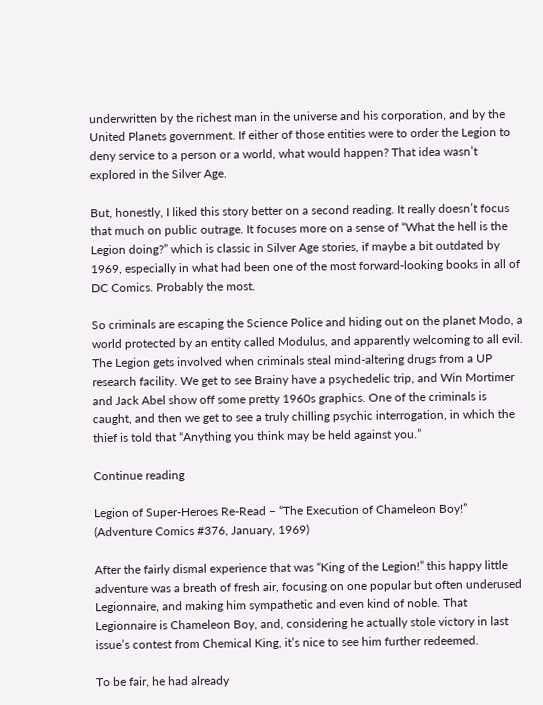underwritten by the richest man in the universe and his corporation, and by the United Planets government. If either of those entities were to order the Legion to deny service to a person or a world, what would happen? That idea wasn’t explored in the Silver Age.

But, honestly, I liked this story better on a second reading. It really doesn’t focus that much on public outrage. It focuses more on a sense of “What the hell is the Legion doing?” which is classic in Silver Age stories, if maybe a bit outdated by 1969, especially in what had been one of the most forward-looking books in all of DC Comics. Probably the most.

So criminals are escaping the Science Police and hiding out on the planet Modo, a world protected by an entity called Modulus, and apparently welcoming to all evil. The Legion gets involved when criminals steal mind-altering drugs from a UP research facility. We get to see Brainy have a psychedelic trip, and Win Mortimer and Jack Abel show off some pretty 1960s graphics. One of the criminals is caught, and then we get to see a truly chilling psychic interrogation, in which the thief is told that “Anything you think may be held against you.”

Continue reading

Legion of Super-Heroes Re-Read – “The Execution of Chameleon Boy!” (Adventure Comics #376, January, 1969)

After the fairly dismal experience that was “King of the Legion!” this happy little adventure was a breath of fresh air, focusing on one popular but often underused Legionnaire, and making him sympathetic and even kind of noble. That Legionnaire is Chameleon Boy, and, considering he actually stole victory in last issue’s contest from Chemical King, it’s nice to see him further redeemed.

To be fair, he had already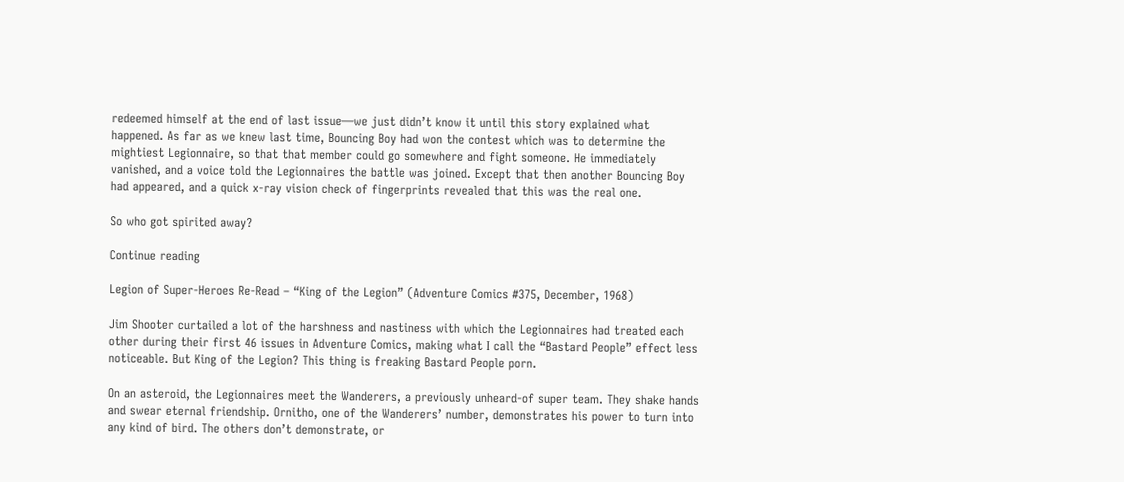redeemed himself at the end of last issue—we just didn’t know it until this story explained what happened. As far as we knew last time, Bouncing Boy had won the contest which was to determine the mightiest Legionnaire, so that that member could go somewhere and fight someone. He immediately vanished, and a voice told the Legionnaires the battle was joined. Except that then another Bouncing Boy had appeared, and a quick x-ray vision check of fingerprints revealed that this was the real one.

So who got spirited away?

Continue reading

Legion of Super-Heroes Re-Read – “King of the Legion” (Adventure Comics #375, December, 1968)

Jim Shooter curtailed a lot of the harshness and nastiness with which the Legionnaires had treated each other during their first 46 issues in Adventure Comics, making what I call the “Bastard People” effect less noticeable. But King of the Legion? This thing is freaking Bastard People porn.

On an asteroid, the Legionnaires meet the Wanderers, a previously unheard-of super team. They shake hands and swear eternal friendship. Ornitho, one of the Wanderers’ number, demonstrates his power to turn into any kind of bird. The others don’t demonstrate, or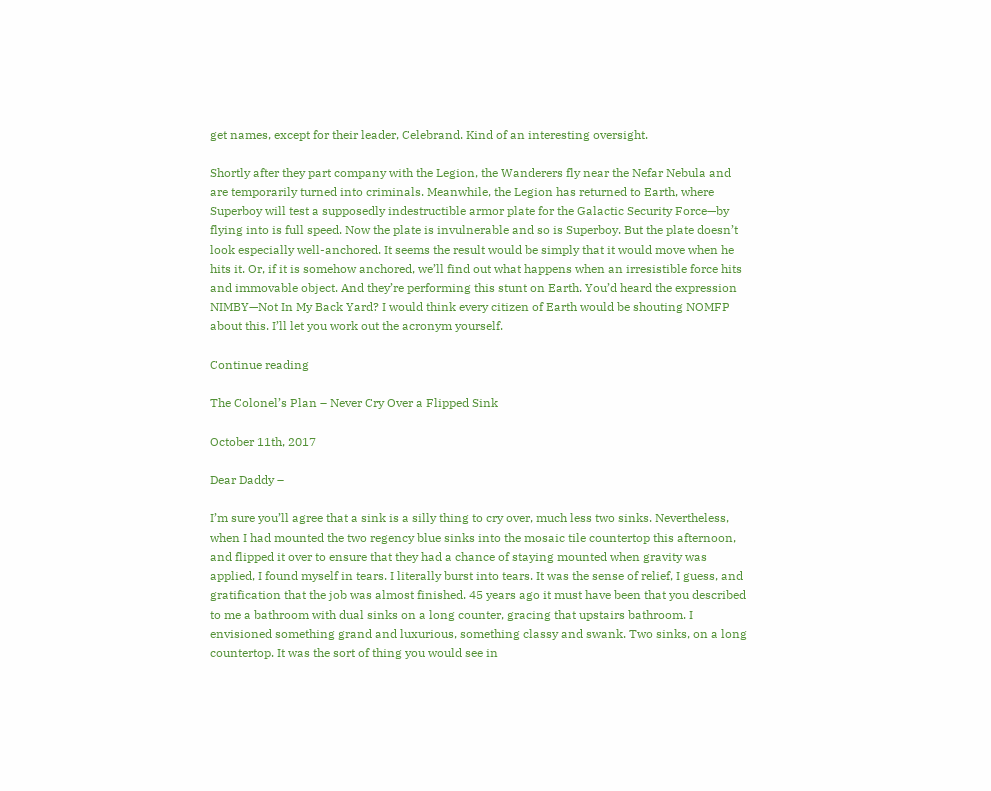get names, except for their leader, Celebrand. Kind of an interesting oversight.

Shortly after they part company with the Legion, the Wanderers fly near the Nefar Nebula and are temporarily turned into criminals. Meanwhile, the Legion has returned to Earth, where Superboy will test a supposedly indestructible armor plate for the Galactic Security Force—by flying into is full speed. Now the plate is invulnerable and so is Superboy. But the plate doesn’t look especially well-anchored. It seems the result would be simply that it would move when he hits it. Or, if it is somehow anchored, we’ll find out what happens when an irresistible force hits and immovable object. And they’re performing this stunt on Earth. You’d heard the expression NIMBY—Not In My Back Yard? I would think every citizen of Earth would be shouting NOMFP about this. I’ll let you work out the acronym yourself.

Continue reading

The Colonel’s Plan – Never Cry Over a Flipped Sink

October 11th, 2017

Dear Daddy –

I’m sure you’ll agree that a sink is a silly thing to cry over, much less two sinks. Nevertheless, when I had mounted the two regency blue sinks into the mosaic tile countertop this afternoon, and flipped it over to ensure that they had a chance of staying mounted when gravity was applied, I found myself in tears. I literally burst into tears. It was the sense of relief, I guess, and gratification that the job was almost finished. 45 years ago it must have been that you described to me a bathroom with dual sinks on a long counter, gracing that upstairs bathroom. I envisioned something grand and luxurious, something classy and swank. Two sinks, on a long countertop. It was the sort of thing you would see in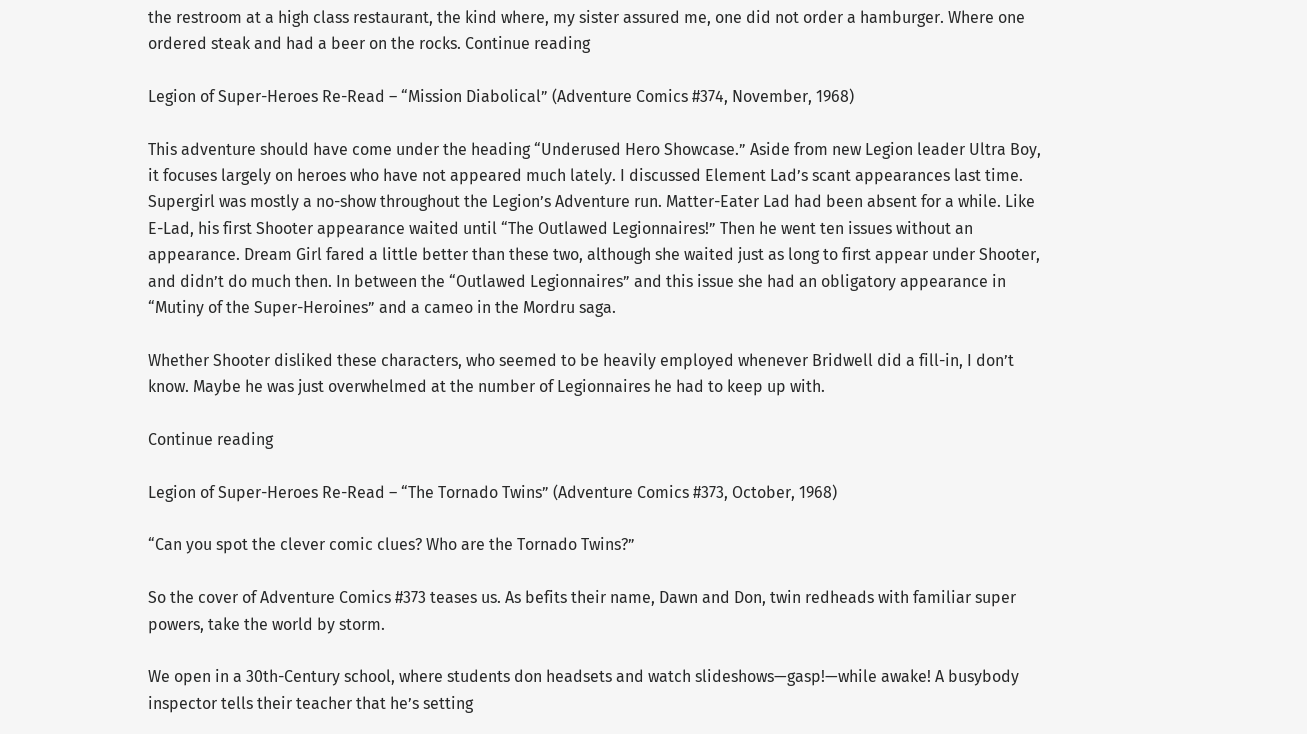the restroom at a high class restaurant, the kind where, my sister assured me, one did not order a hamburger. Where one ordered steak and had a beer on the rocks. Continue reading

Legion of Super-Heroes Re-Read – “Mission Diabolical” (Adventure Comics #374, November, 1968)

This adventure should have come under the heading “Underused Hero Showcase.” Aside from new Legion leader Ultra Boy, it focuses largely on heroes who have not appeared much lately. I discussed Element Lad’s scant appearances last time. Supergirl was mostly a no-show throughout the Legion’s Adventure run. Matter-Eater Lad had been absent for a while. Like E-Lad, his first Shooter appearance waited until “The Outlawed Legionnaires!” Then he went ten issues without an appearance. Dream Girl fared a little better than these two, although she waited just as long to first appear under Shooter, and didn’t do much then. In between the “Outlawed Legionnaires” and this issue she had an obligatory appearance in “Mutiny of the Super-Heroines” and a cameo in the Mordru saga.

Whether Shooter disliked these characters, who seemed to be heavily employed whenever Bridwell did a fill-in, I don’t know. Maybe he was just overwhelmed at the number of Legionnaires he had to keep up with.

Continue reading

Legion of Super-Heroes Re-Read – “The Tornado Twins” (Adventure Comics #373, October, 1968)

“Can you spot the clever comic clues? Who are the Tornado Twins?”

So the cover of Adventure Comics #373 teases us. As befits their name, Dawn and Don, twin redheads with familiar super powers, take the world by storm.

We open in a 30th-Century school, where students don headsets and watch slideshows—gasp!—while awake! A busybody inspector tells their teacher that he’s setting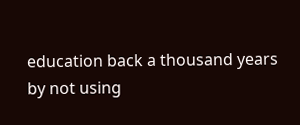education back a thousand years by not using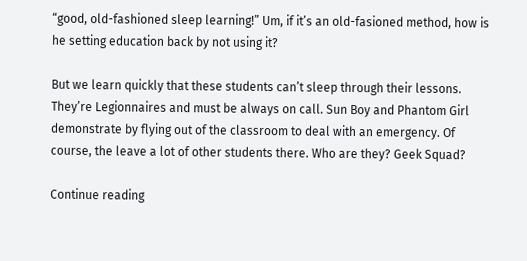“good, old-fashioned sleep learning!” Um, if it’s an old-fasioned method, how is he setting education back by not using it?

But we learn quickly that these students can’t sleep through their lessons. They’re Legionnaires and must be always on call. Sun Boy and Phantom Girl demonstrate by flying out of the classroom to deal with an emergency. Of course, the leave a lot of other students there. Who are they? Geek Squad?

Continue reading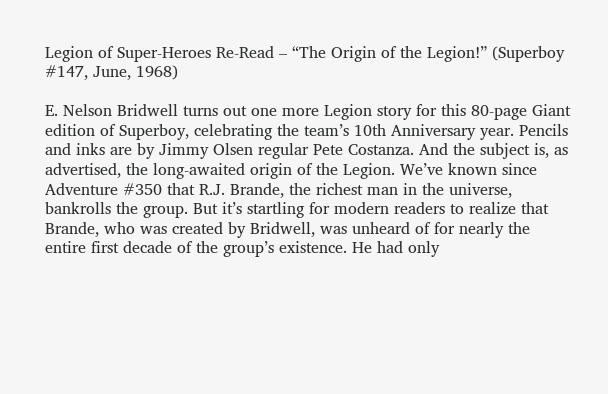Legion of Super-Heroes Re-Read – “The Origin of the Legion!” (Superboy #147, June, 1968)

E. Nelson Bridwell turns out one more Legion story for this 80-page Giant edition of Superboy, celebrating the team’s 10th Anniversary year. Pencils and inks are by Jimmy Olsen regular Pete Costanza. And the subject is, as advertised, the long-awaited origin of the Legion. We’ve known since Adventure #350 that R.J. Brande, the richest man in the universe, bankrolls the group. But it’s startling for modern readers to realize that Brande, who was created by Bridwell, was unheard of for nearly the entire first decade of the group’s existence. He had only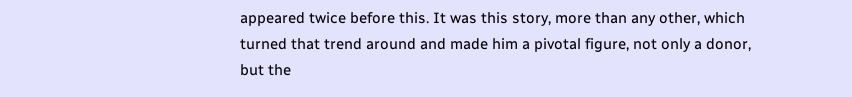appeared twice before this. It was this story, more than any other, which turned that trend around and made him a pivotal figure, not only a donor, but the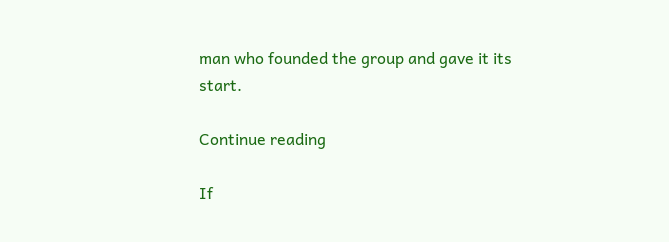man who founded the group and gave it its start.

Continue reading

If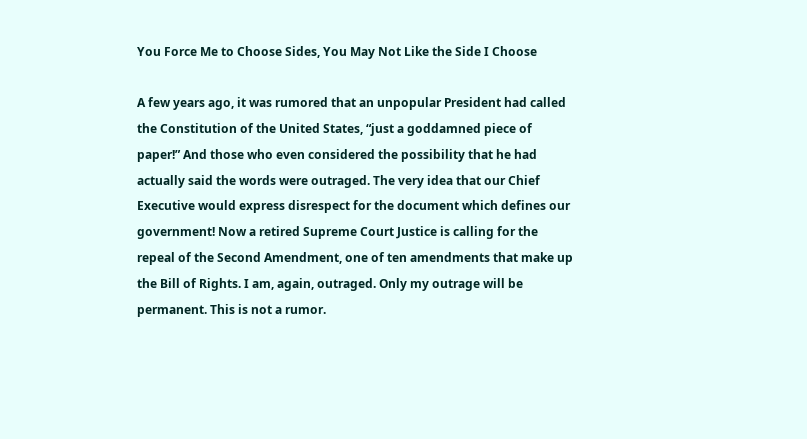You Force Me to Choose Sides, You May Not Like the Side I Choose

A few years ago, it was rumored that an unpopular President had called the Constitution of the United States, “just a goddamned piece of paper!” And those who even considered the possibility that he had actually said the words were outraged. The very idea that our Chief Executive would express disrespect for the document which defines our government! Now a retired Supreme Court Justice is calling for the repeal of the Second Amendment, one of ten amendments that make up the Bill of Rights. I am, again, outraged. Only my outrage will be permanent. This is not a rumor.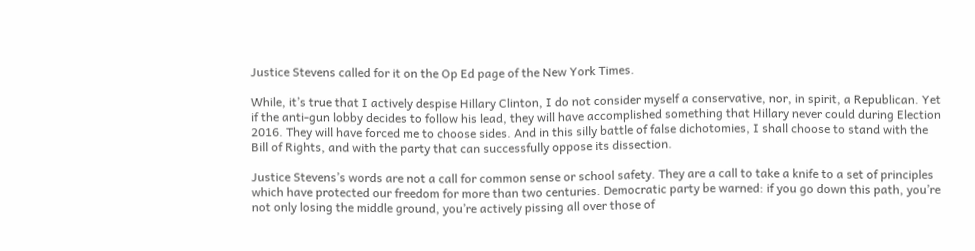Justice Stevens called for it on the Op Ed page of the New York Times.

While, it’s true that I actively despise Hillary Clinton, I do not consider myself a conservative, nor, in spirit, a Republican. Yet if the anti-gun lobby decides to follow his lead, they will have accomplished something that Hillary never could during Election 2016. They will have forced me to choose sides. And in this silly battle of false dichotomies, I shall choose to stand with the Bill of Rights, and with the party that can successfully oppose its dissection.

Justice Stevens’s words are not a call for common sense or school safety. They are a call to take a knife to a set of principles which have protected our freedom for more than two centuries. Democratic party be warned: if you go down this path, you’re not only losing the middle ground, you’re actively pissing all over those of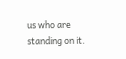us who are standing on it.